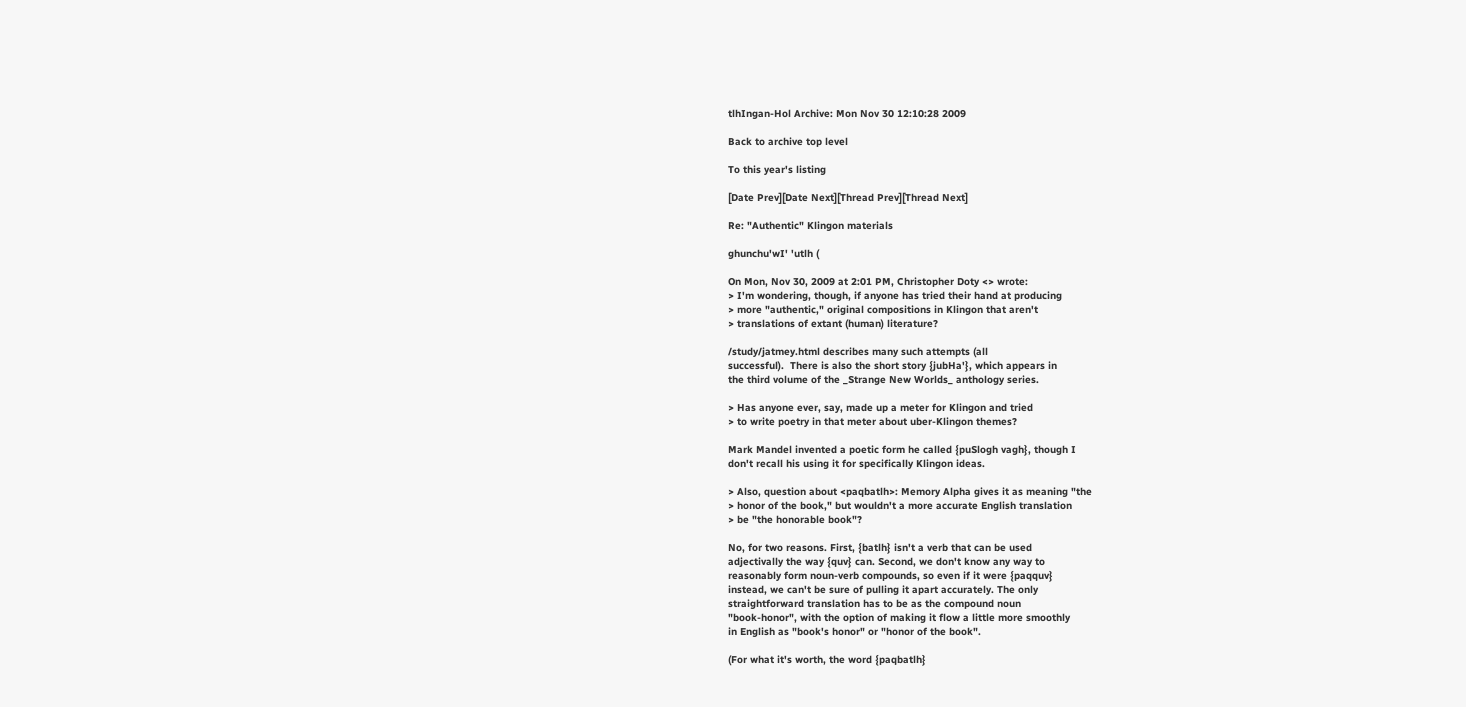tlhIngan-Hol Archive: Mon Nov 30 12:10:28 2009

Back to archive top level

To this year's listing

[Date Prev][Date Next][Thread Prev][Thread Next]

Re: "Authentic" Klingon materials

ghunchu'wI' 'utlh (

On Mon, Nov 30, 2009 at 2:01 PM, Christopher Doty <> wrote:
> I'm wondering, though, if anyone has tried their hand at producing
> more "authentic," original compositions in Klingon that aren't
> translations of extant (human) literature?

/study/jatmey.html describes many such attempts (all
successful).  There is also the short story {jubHa'}, which appears in
the third volume of the _Strange New Worlds_ anthology series.

> Has anyone ever, say, made up a meter for Klingon and tried
> to write poetry in that meter about uber-Klingon themes?

Mark Mandel invented a poetic form he called {puSlogh vagh}, though I
don't recall his using it for specifically Klingon ideas.

> Also, question about <paqbatlh>: Memory Alpha gives it as meaning "the
> honor of the book," but wouldn't a more accurate English translation
> be "the honorable book"?

No, for two reasons. First, {batlh} isn't a verb that can be used
adjectivally the way {quv} can. Second, we don't know any way to
reasonably form noun-verb compounds, so even if it were {paqquv}
instead, we can't be sure of pulling it apart accurately. The only
straightforward translation has to be as the compound noun
"book-honor", with the option of making it flow a little more smoothly
in English as "book's honor" or "honor of the book".

(For what it's worth, the word {paqbatlh}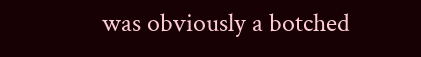was obviously a botched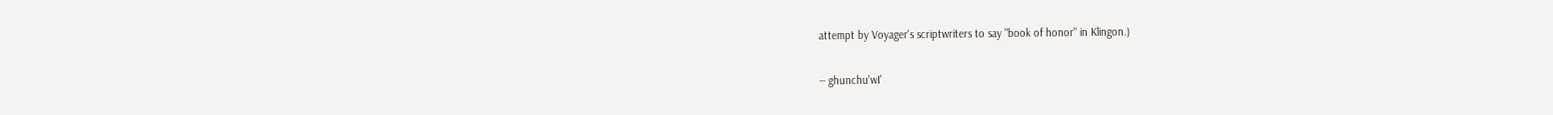attempt by Voyager's scriptwriters to say "book of honor" in Klingon.)

-- ghunchu'wI'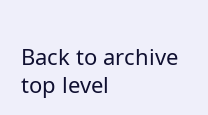Back to archive top level